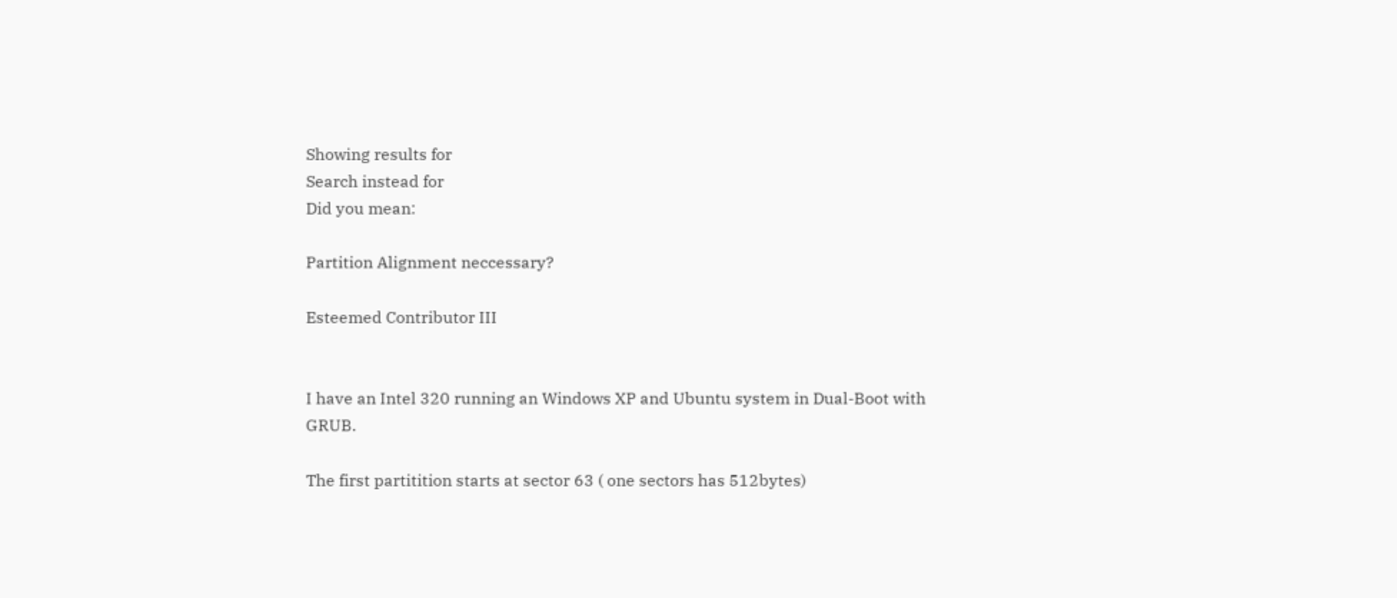Showing results for
Search instead for
Did you mean:

Partition Alignment neccessary?

Esteemed Contributor III


I have an Intel 320 running an Windows XP and Ubuntu system in Dual-Boot with GRUB.

The first partitition starts at sector 63 ( one sectors has 512bytes)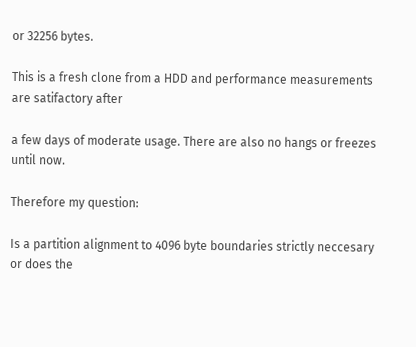or 32256 bytes.

This is a fresh clone from a HDD and performance measurements are satifactory after

a few days of moderate usage. There are also no hangs or freezes until now.

Therefore my question:

Is a partition alignment to 4096 byte boundaries strictly neccesary or does the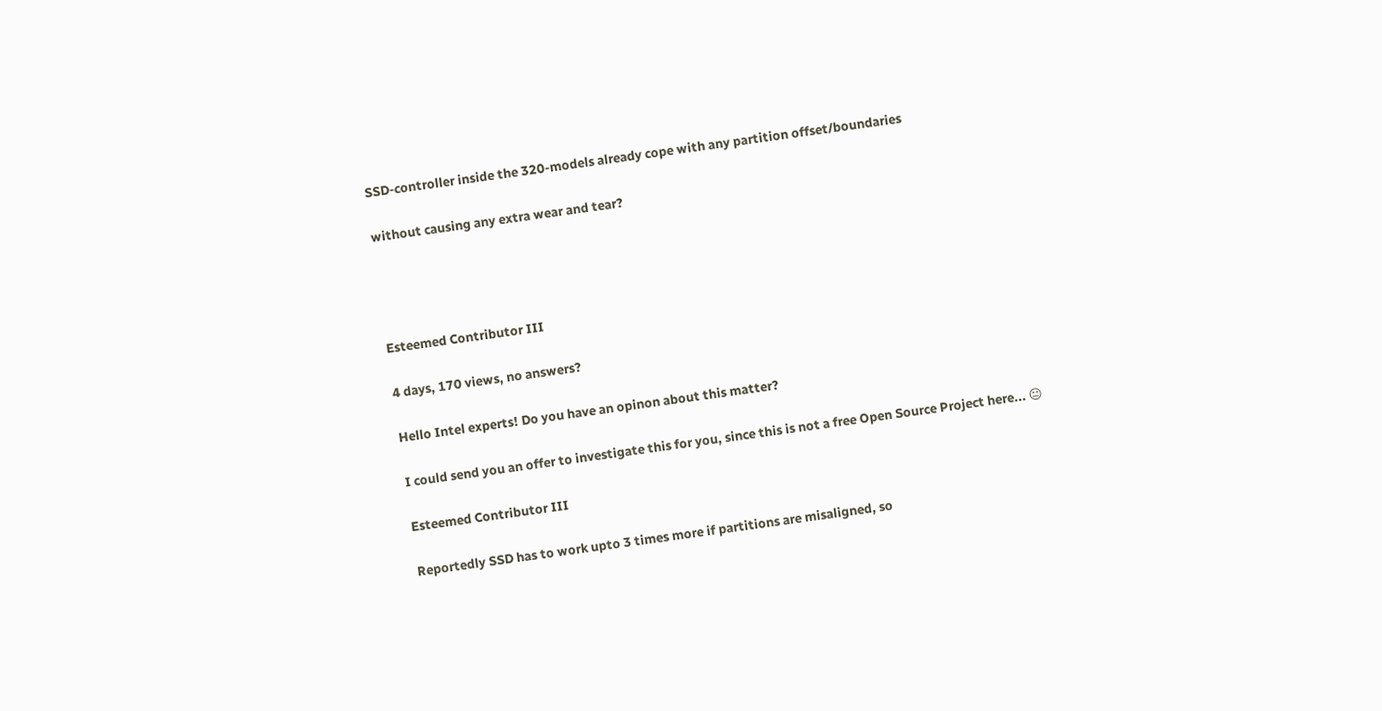SSD-controller inside the 320-models already cope with any partition offset/boundaries

without causing any extra wear and tear?




Esteemed Contributor III

4 days, 170 views, no answers?

Hello Intel experts! Do you have an opinon about this matter?

I could send you an offer to investigate this for you, since this is not a free Open Source Project here... 😐

Esteemed Contributor III

Reportedly SSD has to work upto 3 times more if partitions are misaligned, so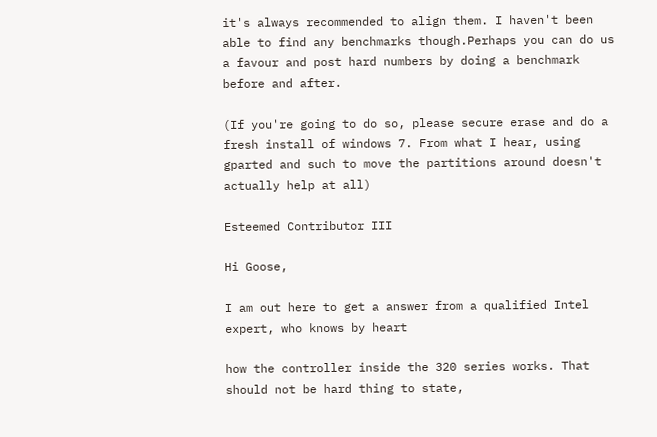it's always recommended to align them. I haven't been able to find any benchmarks though.Perhaps you can do us a favour and post hard numbers by doing a benchmark before and after.

(If you're going to do so, please secure erase and do a fresh install of windows 7. From what I hear, using gparted and such to move the partitions around doesn't actually help at all)

Esteemed Contributor III

Hi Goose,

I am out here to get a answer from a qualified Intel expert, who knows by heart

how the controller inside the 320 series works. That should not be hard thing to state,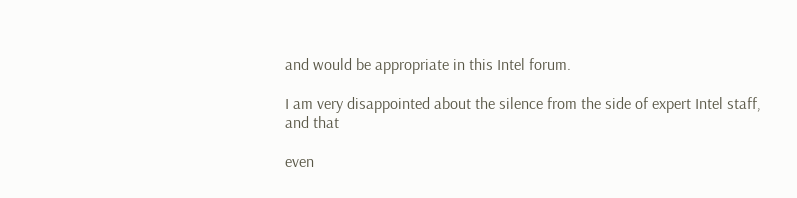and would be appropriate in this Intel forum.

I am very disappointed about the silence from the side of expert Intel staff, and that

even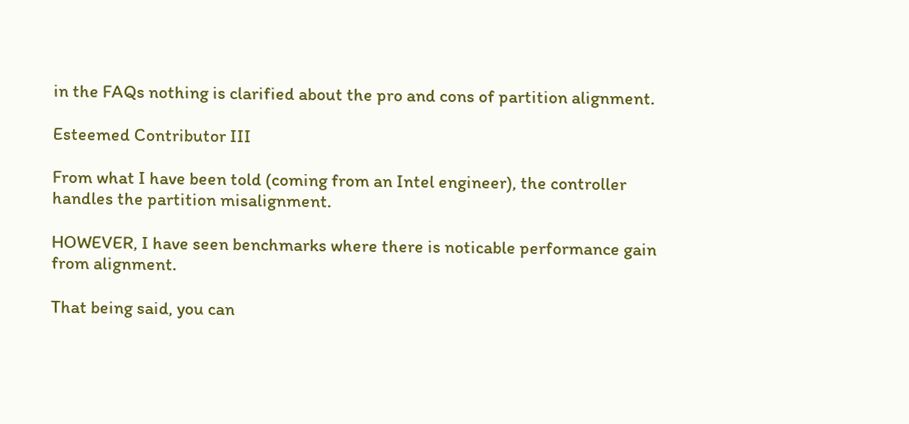in the FAQs nothing is clarified about the pro and cons of partition alignment.

Esteemed Contributor III

From what I have been told (coming from an Intel engineer), the controller handles the partition misalignment.

HOWEVER, I have seen benchmarks where there is noticable performance gain from alignment.

That being said, you can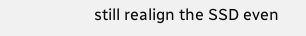still realign the SSD even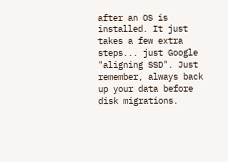after an OS is installed. It just takes a few extra steps... just Google "aligning SSD". Just remember, always back up your data before disk migrations.